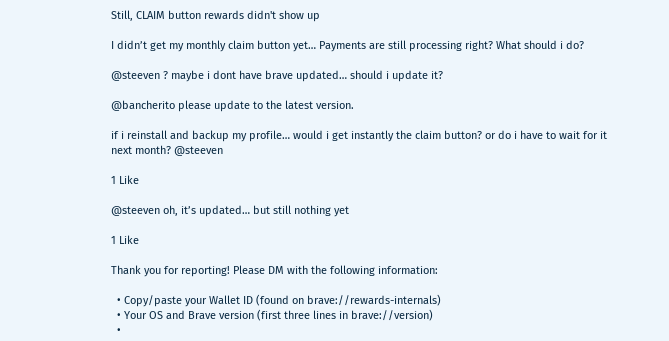Still, CLAIM button rewards didn't show up

I didn’t get my monthly claim button yet… Payments are still processing right? What should i do?

@steeven ? maybe i dont have brave updated… should i update it?

@bancherito please update to the latest version.

if i reinstall and backup my profile… would i get instantly the claim button? or do i have to wait for it next month? @steeven

1 Like

@steeven oh, it’s updated… but still nothing yet

1 Like

Thank you for reporting! Please DM with the following information:

  • Copy/paste your Wallet ID (found on brave://rewards-internals)
  • Your OS and Brave version (first three lines in brave://version)
  •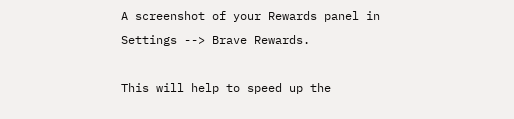A screenshot of your Rewards panel in Settings --> Brave Rewards.

This will help to speed up the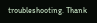troubleshooting. Thank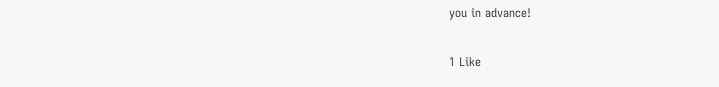you in advance!

1 Like